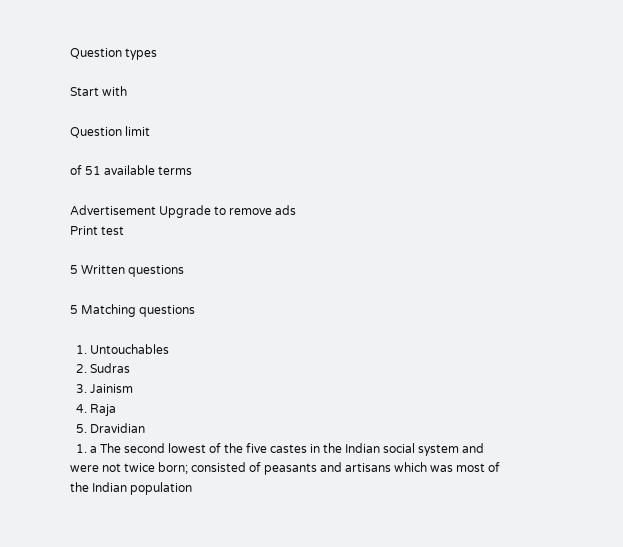Question types

Start with

Question limit

of 51 available terms

Advertisement Upgrade to remove ads
Print test

5 Written questions

5 Matching questions

  1. Untouchables
  2. Sudras
  3. Jainism
  4. Raja
  5. Dravidian
  1. a The second lowest of the five castes in the Indian social system and were not twice born; consisted of peasants and artisans which was most of the Indian population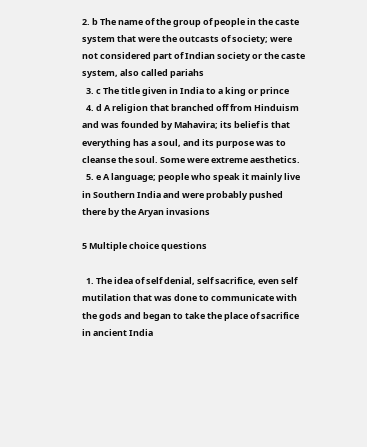2. b The name of the group of people in the caste system that were the outcasts of society; were not considered part of Indian society or the caste system, also called pariahs
  3. c The title given in India to a king or prince
  4. d A religion that branched off from Hinduism and was founded by Mahavira; its belief is that everything has a soul, and its purpose was to cleanse the soul. Some were extreme aesthetics.
  5. e A language; people who speak it mainly live in Southern India and were probably pushed there by the Aryan invasions

5 Multiple choice questions

  1. The idea of self denial, self sacrifice, even self mutilation that was done to communicate with the gods and began to take the place of sacrifice in ancient India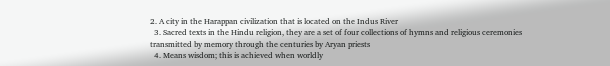2. A city in the Harappan civilization that is located on the Indus River
  3. Sacred texts in the Hindu religion, they are a set of four collections of hymns and religious ceremonies transmitted by memory through the centuries by Aryan priests
  4. Means wisdom; this is achieved when worldly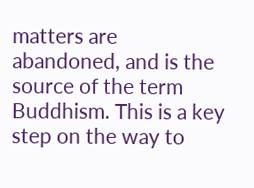matters are abandoned, and is the source of the term Buddhism. This is a key step on the way to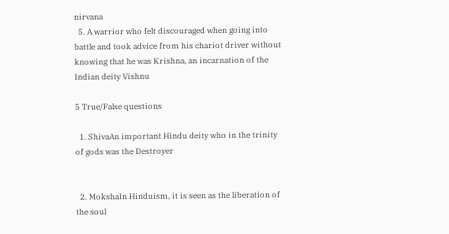nirvana
  5. A warrior who felt discouraged when going into battle and took advice from his chariot driver without knowing that he was Krishna, an incarnation of the Indian deity Vishnu

5 True/False questions

  1. ShivaAn important Hindu deity who in the trinity of gods was the Destroyer


  2. MokshaIn Hinduism, it is seen as the liberation of the soul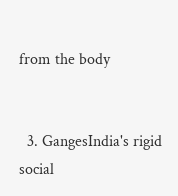from the body


  3. GangesIndia's rigid social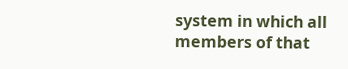system in which all members of that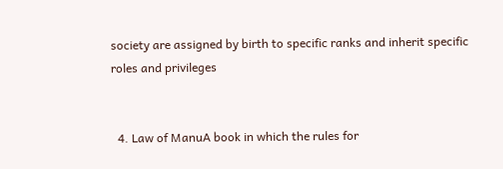society are assigned by birth to specific ranks and inherit specific roles and privileges


  4. Law of ManuA book in which the rules for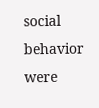social behavior were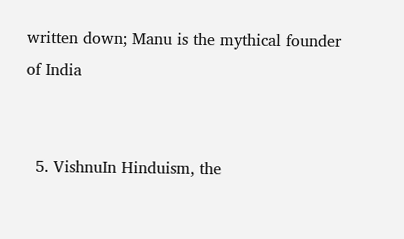written down; Manu is the mythical founder of India


  5. VishnuIn Hinduism, the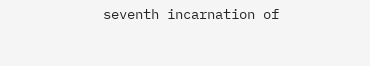seventh incarnation of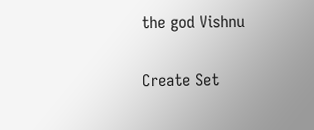the god Vishnu


Create Set